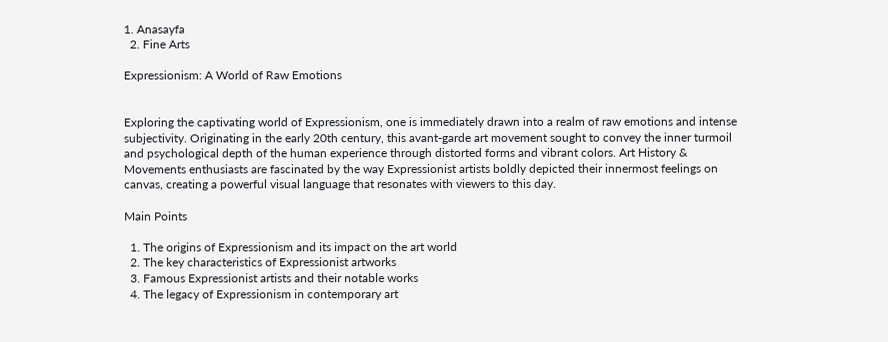1. Anasayfa
  2. Fine Arts

Expressionism: A World of Raw Emotions


Exploring the captivating world of Expressionism, one is immediately drawn into a realm of raw emotions and intense subjectivity. Originating in the early 20th century, this avant-garde art movement sought to convey the inner turmoil and psychological depth of the human experience through distorted forms and vibrant colors. Art History & Movements enthusiasts are fascinated by the way Expressionist artists boldly depicted their innermost feelings on canvas, creating a powerful visual language that resonates with viewers to this day.

Main Points

  1. The origins of Expressionism and its impact on the art world
  2. The key characteristics of Expressionist artworks
  3. Famous Expressionist artists and their notable works
  4. The legacy of Expressionism in contemporary art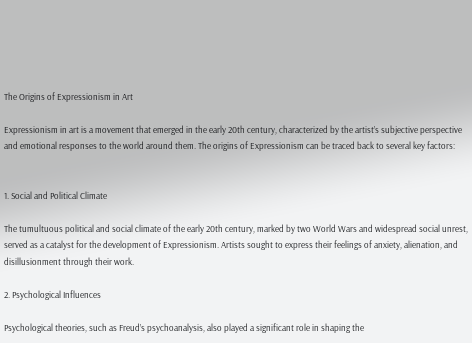The Origins of Expressionism in Art

Expressionism in art is a movement that emerged in the early 20th century, characterized by the artist’s subjective perspective and emotional responses to the world around them. The origins of Expressionism can be traced back to several key factors:


1. Social and Political Climate

The tumultuous political and social climate of the early 20th century, marked by two World Wars and widespread social unrest, served as a catalyst for the development of Expressionism. Artists sought to express their feelings of anxiety, alienation, and disillusionment through their work.

2. Psychological Influences

Psychological theories, such as Freud’s psychoanalysis, also played a significant role in shaping the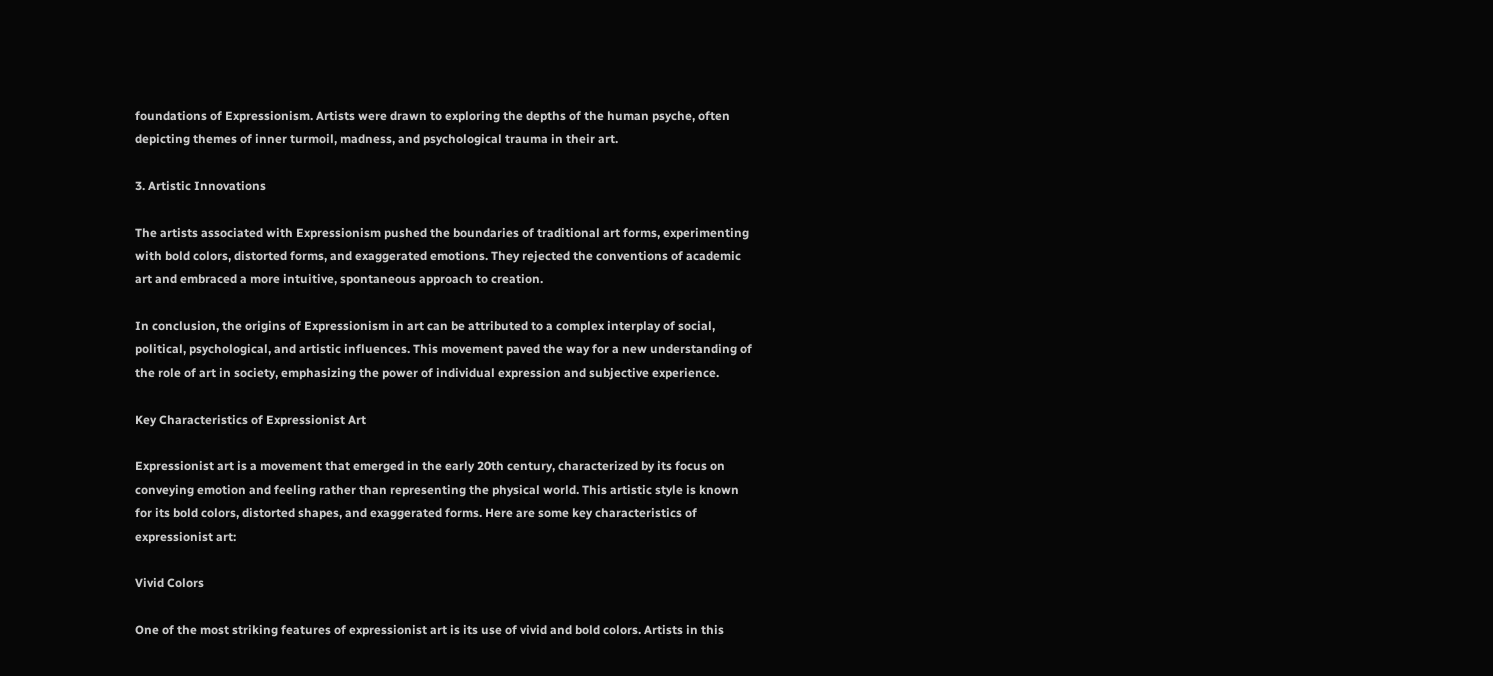foundations of Expressionism. Artists were drawn to exploring the depths of the human psyche, often depicting themes of inner turmoil, madness, and psychological trauma in their art.

3. Artistic Innovations

The artists associated with Expressionism pushed the boundaries of traditional art forms, experimenting with bold colors, distorted forms, and exaggerated emotions. They rejected the conventions of academic art and embraced a more intuitive, spontaneous approach to creation.

In conclusion, the origins of Expressionism in art can be attributed to a complex interplay of social, political, psychological, and artistic influences. This movement paved the way for a new understanding of the role of art in society, emphasizing the power of individual expression and subjective experience.

Key Characteristics of Expressionist Art

Expressionist art is a movement that emerged in the early 20th century, characterized by its focus on conveying emotion and feeling rather than representing the physical world. This artistic style is known for its bold colors, distorted shapes, and exaggerated forms. Here are some key characteristics of expressionist art:

Vivid Colors

One of the most striking features of expressionist art is its use of vivid and bold colors. Artists in this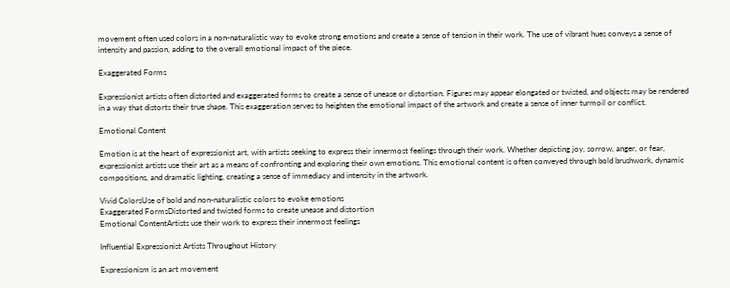movement often used colors in a non-naturalistic way to evoke strong emotions and create a sense of tension in their work. The use of vibrant hues conveys a sense of intensity and passion, adding to the overall emotional impact of the piece.

Exaggerated Forms

Expressionist artists often distorted and exaggerated forms to create a sense of unease or distortion. Figures may appear elongated or twisted, and objects may be rendered in a way that distorts their true shape. This exaggeration serves to heighten the emotional impact of the artwork and create a sense of inner turmoil or conflict.

Emotional Content

Emotion is at the heart of expressionist art, with artists seeking to express their innermost feelings through their work. Whether depicting joy, sorrow, anger, or fear, expressionist artists use their art as a means of confronting and exploring their own emotions. This emotional content is often conveyed through bold brushwork, dynamic compositions, and dramatic lighting, creating a sense of immediacy and intensity in the artwork.

Vivid ColorsUse of bold and non-naturalistic colors to evoke emotions
Exaggerated FormsDistorted and twisted forms to create unease and distortion
Emotional ContentArtists use their work to express their innermost feelings

Influential Expressionist Artists Throughout History

Expressionism is an art movement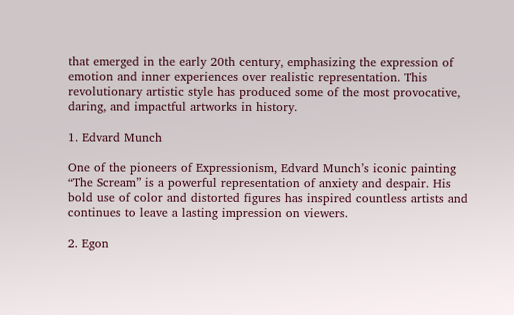that emerged in the early 20th century, emphasizing the expression of emotion and inner experiences over realistic representation. This revolutionary artistic style has produced some of the most provocative, daring, and impactful artworks in history.

1. Edvard Munch

One of the pioneers of Expressionism, Edvard Munch’s iconic painting “The Scream” is a powerful representation of anxiety and despair. His bold use of color and distorted figures has inspired countless artists and continues to leave a lasting impression on viewers.

2. Egon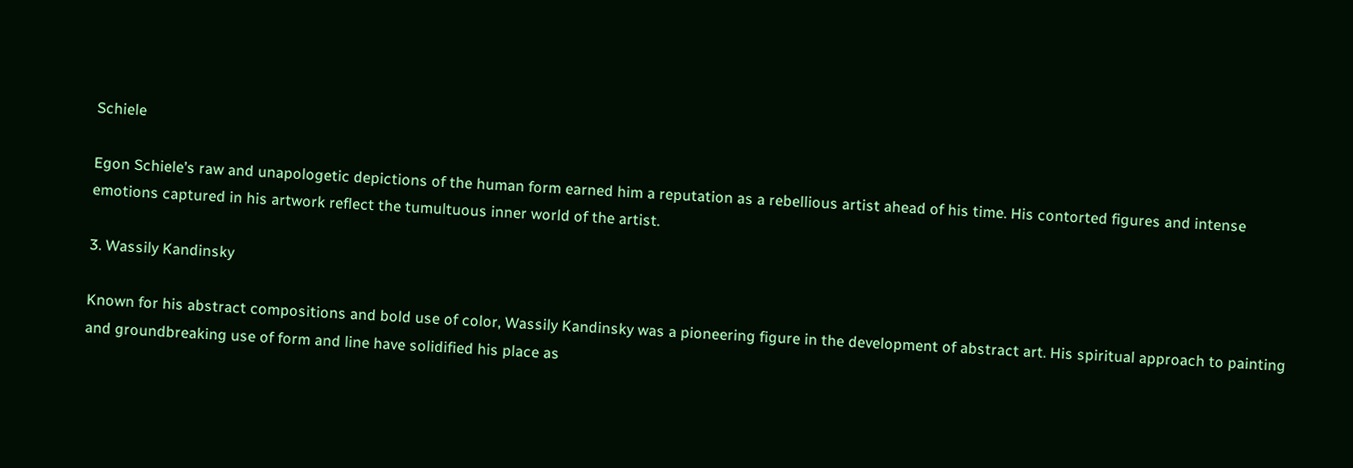Schiele

Egon Schiele’s raw and unapologetic depictions of the human form earned him a reputation as a rebellious artist ahead of his time. His contorted figures and intense emotions captured in his artwork reflect the tumultuous inner world of the artist.

3. Wassily Kandinsky

Known for his abstract compositions and bold use of color, Wassily Kandinsky was a pioneering figure in the development of abstract art. His spiritual approach to painting and groundbreaking use of form and line have solidified his place as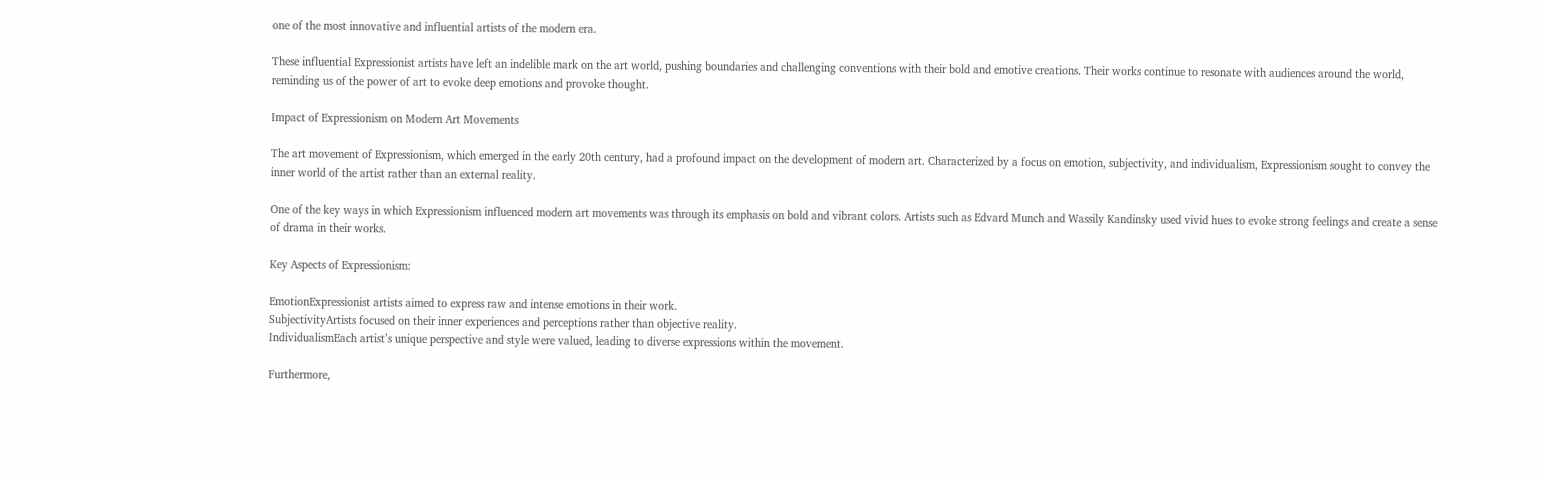one of the most innovative and influential artists of the modern era.

These influential Expressionist artists have left an indelible mark on the art world, pushing boundaries and challenging conventions with their bold and emotive creations. Their works continue to resonate with audiences around the world, reminding us of the power of art to evoke deep emotions and provoke thought.

Impact of Expressionism on Modern Art Movements

The art movement of Expressionism, which emerged in the early 20th century, had a profound impact on the development of modern art. Characterized by a focus on emotion, subjectivity, and individualism, Expressionism sought to convey the inner world of the artist rather than an external reality.

One of the key ways in which Expressionism influenced modern art movements was through its emphasis on bold and vibrant colors. Artists such as Edvard Munch and Wassily Kandinsky used vivid hues to evoke strong feelings and create a sense of drama in their works.

Key Aspects of Expressionism:

EmotionExpressionist artists aimed to express raw and intense emotions in their work.
SubjectivityArtists focused on their inner experiences and perceptions rather than objective reality.
IndividualismEach artist’s unique perspective and style were valued, leading to diverse expressions within the movement.

Furthermore,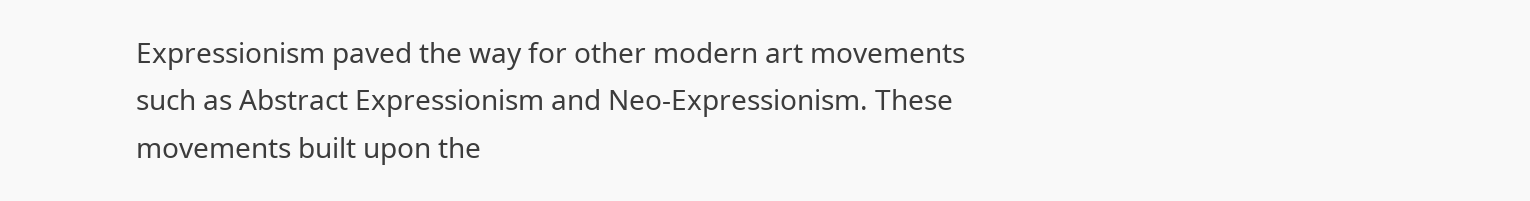Expressionism paved the way for other modern art movements such as Abstract Expressionism and Neo-Expressionism. These movements built upon the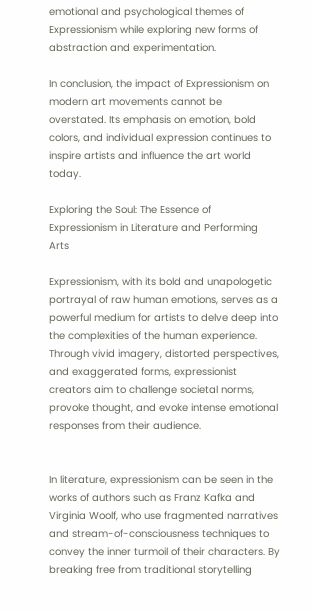emotional and psychological themes of Expressionism while exploring new forms of abstraction and experimentation.

In conclusion, the impact of Expressionism on modern art movements cannot be overstated. Its emphasis on emotion, bold colors, and individual expression continues to inspire artists and influence the art world today.

Exploring the Soul: The Essence of Expressionism in Literature and Performing Arts

Expressionism, with its bold and unapologetic portrayal of raw human emotions, serves as a powerful medium for artists to delve deep into the complexities of the human experience. Through vivid imagery, distorted perspectives, and exaggerated forms, expressionist creators aim to challenge societal norms, provoke thought, and evoke intense emotional responses from their audience.


In literature, expressionism can be seen in the works of authors such as Franz Kafka and Virginia Woolf, who use fragmented narratives and stream-of-consciousness techniques to convey the inner turmoil of their characters. By breaking free from traditional storytelling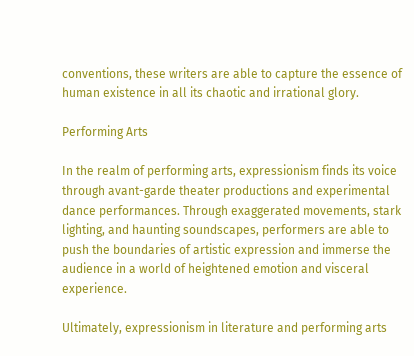conventions, these writers are able to capture the essence of human existence in all its chaotic and irrational glory.

Performing Arts

In the realm of performing arts, expressionism finds its voice through avant-garde theater productions and experimental dance performances. Through exaggerated movements, stark lighting, and haunting soundscapes, performers are able to push the boundaries of artistic expression and immerse the audience in a world of heightened emotion and visceral experience.

Ultimately, expressionism in literature and performing arts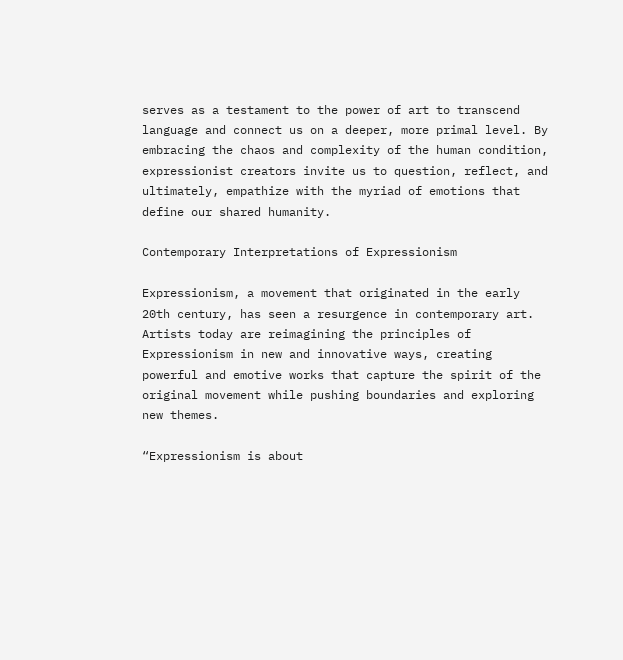serves as a testament to the power of art to transcend language and connect us on a deeper, more primal level. By embracing the chaos and complexity of the human condition, expressionist creators invite us to question, reflect, and ultimately, empathize with the myriad of emotions that define our shared humanity.

Contemporary Interpretations of Expressionism

Expressionism, a movement that originated in the early 20th century, has seen a resurgence in contemporary art. Artists today are reimagining the principles of Expressionism in new and innovative ways, creating powerful and emotive works that capture the spirit of the original movement while pushing boundaries and exploring new themes.

“Expressionism is about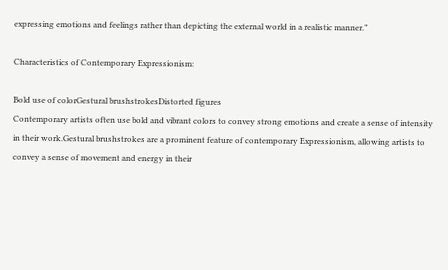expressing emotions and feelings rather than depicting the external world in a realistic manner.”

Characteristics of Contemporary Expressionism:

Bold use of colorGestural brushstrokesDistorted figures
Contemporary artists often use bold and vibrant colors to convey strong emotions and create a sense of intensity in their work.Gestural brushstrokes are a prominent feature of contemporary Expressionism, allowing artists to convey a sense of movement and energy in their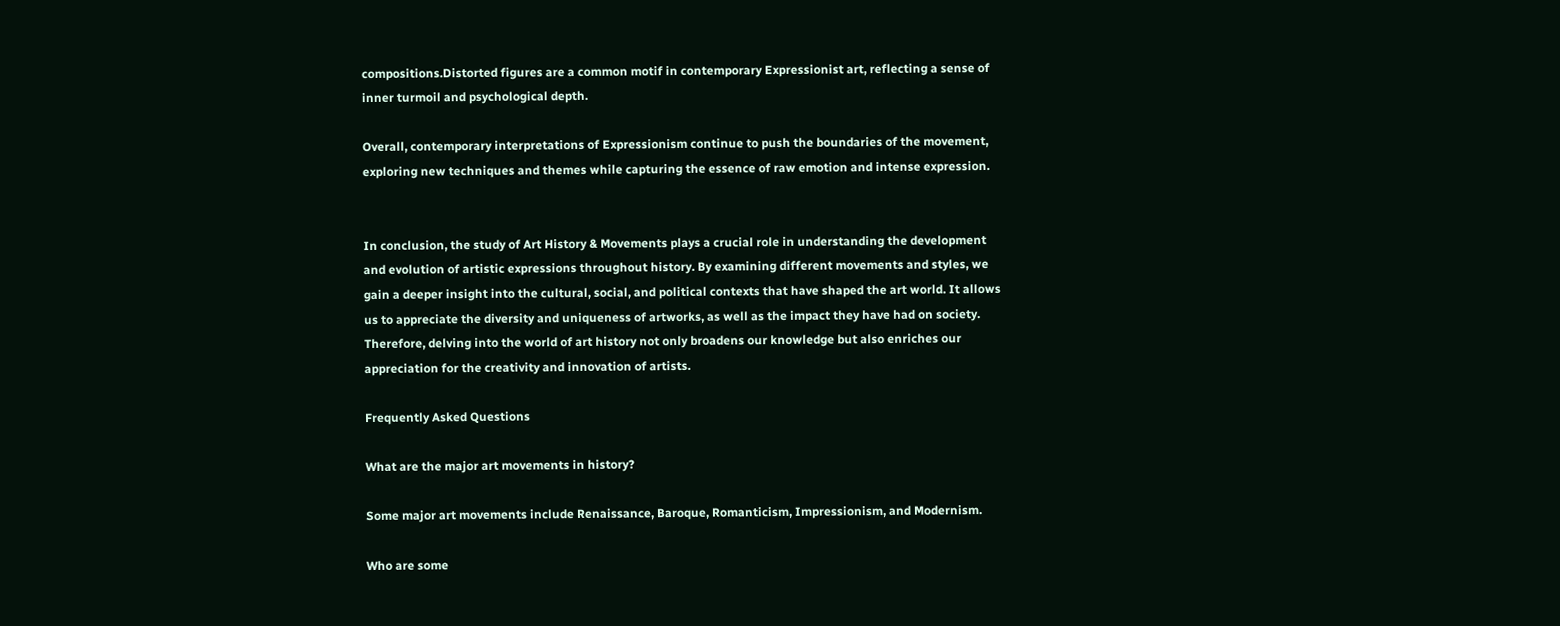compositions.Distorted figures are a common motif in contemporary Expressionist art, reflecting a sense of inner turmoil and psychological depth.

Overall, contemporary interpretations of Expressionism continue to push the boundaries of the movement, exploring new techniques and themes while capturing the essence of raw emotion and intense expression.


In conclusion, the study of Art History & Movements plays a crucial role in understanding the development and evolution of artistic expressions throughout history. By examining different movements and styles, we gain a deeper insight into the cultural, social, and political contexts that have shaped the art world. It allows us to appreciate the diversity and uniqueness of artworks, as well as the impact they have had on society. Therefore, delving into the world of art history not only broadens our knowledge but also enriches our appreciation for the creativity and innovation of artists.

Frequently Asked Questions

What are the major art movements in history?

Some major art movements include Renaissance, Baroque, Romanticism, Impressionism, and Modernism.

Who are some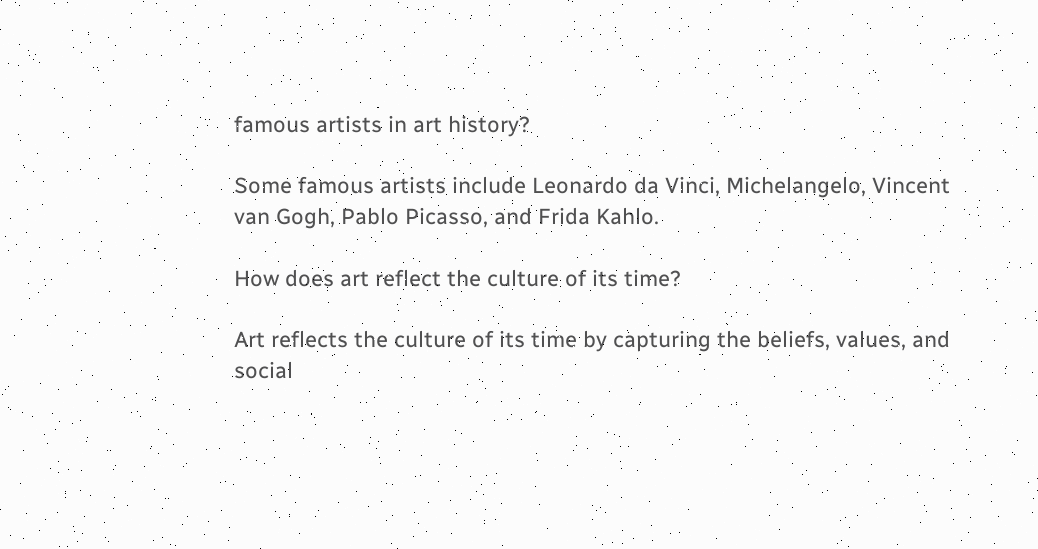famous artists in art history?

Some famous artists include Leonardo da Vinci, Michelangelo, Vincent van Gogh, Pablo Picasso, and Frida Kahlo.

How does art reflect the culture of its time?

Art reflects the culture of its time by capturing the beliefs, values, and social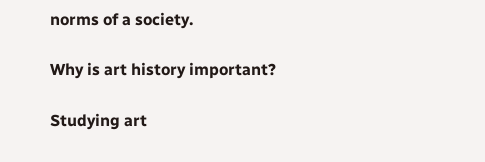norms of a society.

Why is art history important?

Studying art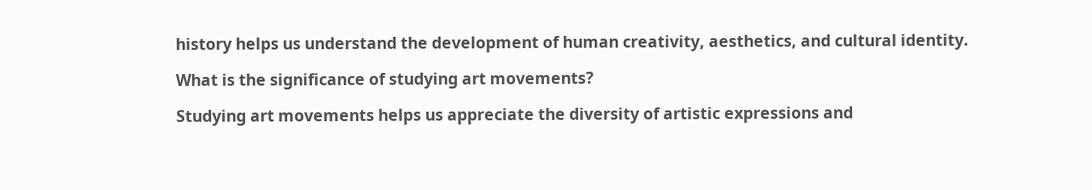history helps us understand the development of human creativity, aesthetics, and cultural identity.

What is the significance of studying art movements?

Studying art movements helps us appreciate the diversity of artistic expressions and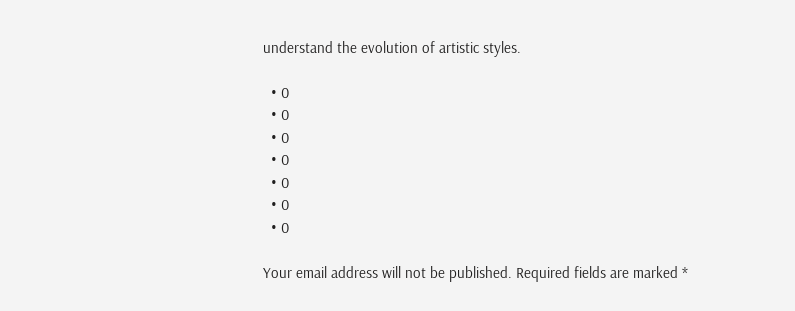understand the evolution of artistic styles.

  • 0
  • 0
  • 0
  • 0
  • 0
  • 0
  • 0

Your email address will not be published. Required fields are marked *